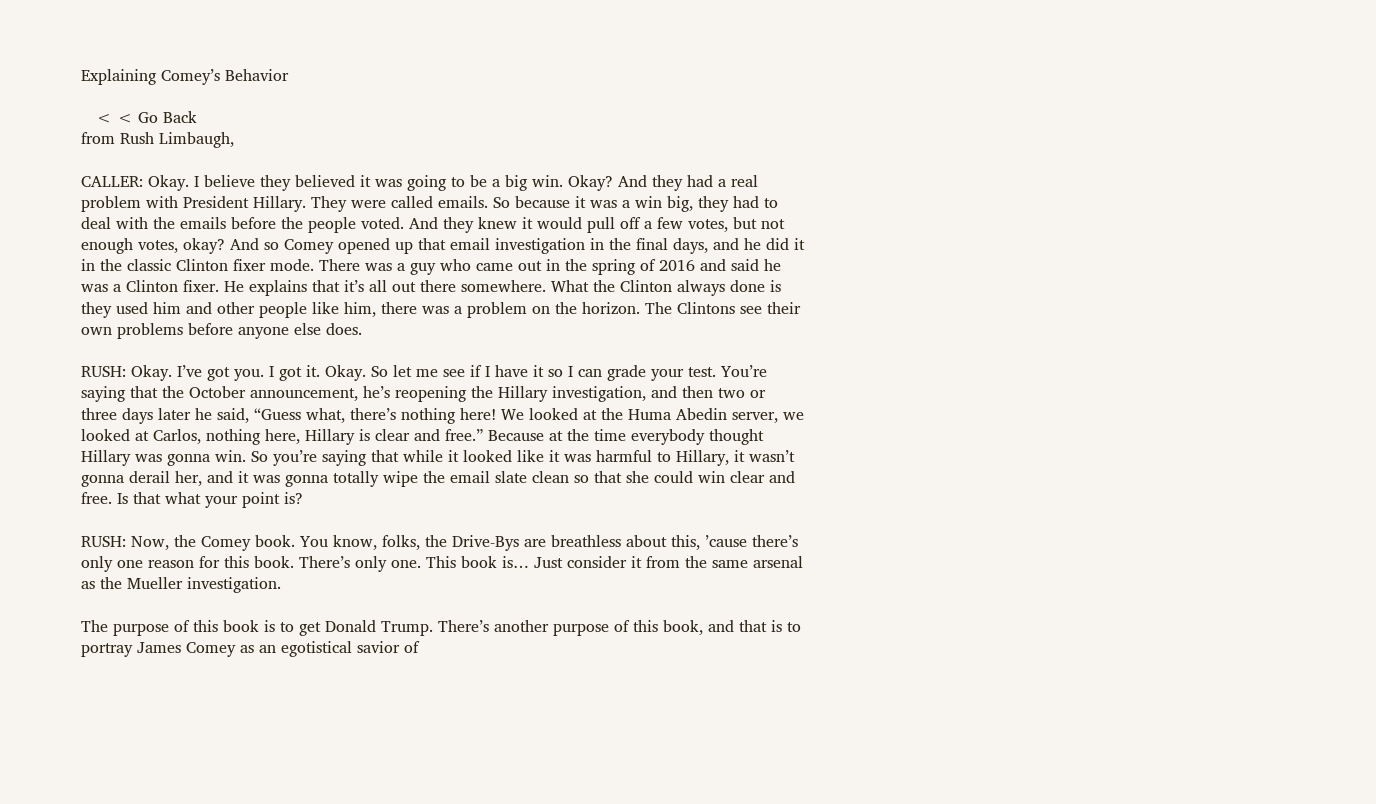Explaining Comey’s Behavior

   < < Go Back
from Rush Limbaugh,

CALLER: Okay. I believe they believed it was going to be a big win. Okay? And they had a real problem with President Hillary. They were called emails. So because it was a win big, they had to deal with the emails before the people voted. And they knew it would pull off a few votes, but not enough votes, okay? And so Comey opened up that email investigation in the final days, and he did it in the classic Clinton fixer mode. There was a guy who came out in the spring of 2016 and said he was a Clinton fixer. He explains that it’s all out there somewhere. What the Clinton always done is they used him and other people like him, there was a problem on the horizon. The Clintons see their own problems before anyone else does.

RUSH: Okay. I’ve got you. I got it. Okay. So let me see if I have it so I can grade your test. You’re saying that the October announcement, he’s reopening the Hillary investigation, and then two or three days later he said, “Guess what, there’s nothing here! We looked at the Huma Abedin server, we looked at Carlos, nothing here, Hillary is clear and free.” Because at the time everybody thought Hillary was gonna win. So you’re saying that while it looked like it was harmful to Hillary, it wasn’t gonna derail her, and it was gonna totally wipe the email slate clean so that she could win clear and free. Is that what your point is?

RUSH: Now, the Comey book. You know, folks, the Drive-Bys are breathless about this, ’cause there’s only one reason for this book. There’s only one. This book is… Just consider it from the same arsenal as the Mueller investigation.

The purpose of this book is to get Donald Trump. There’s another purpose of this book, and that is to portray James Comey as an egotistical savior of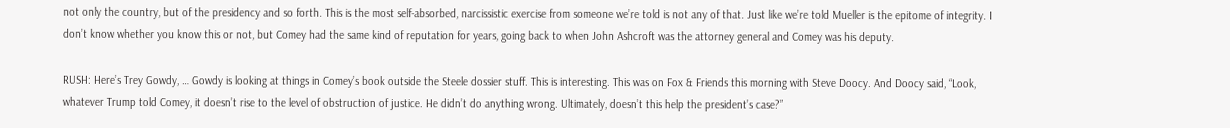not only the country, but of the presidency and so forth. This is the most self-absorbed, narcissistic exercise from someone we’re told is not any of that. Just like we’re told Mueller is the epitome of integrity. I don’t know whether you know this or not, but Comey had the same kind of reputation for years, going back to when John Ashcroft was the attorney general and Comey was his deputy.

RUSH: Here’s Trey Gowdy, … Gowdy is looking at things in Comey’s book outside the Steele dossier stuff. This is interesting. This was on Fox & Friends this morning with Steve Doocy. And Doocy said, “Look, whatever Trump told Comey, it doesn’t rise to the level of obstruction of justice. He didn’t do anything wrong. Ultimately, doesn’t this help the president’s case?”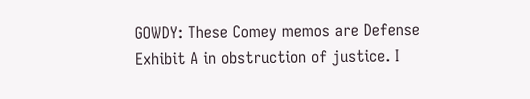GOWDY: These Comey memos are Defense Exhibit A in obstruction of justice. I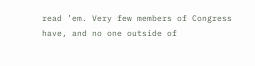read ’em. Very few members of Congress have, and no one outside of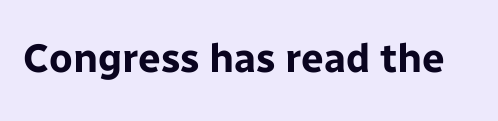Congress has read the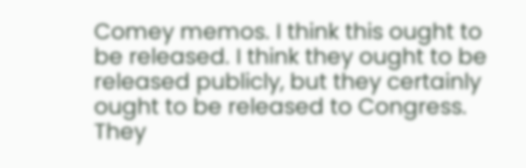Comey memos. I think this ought to be released. I think they ought to be released publicly, but they certainly ought to be released to Congress. They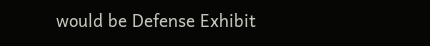would be Defense Exhibit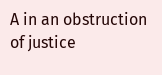A in an obstruction of justice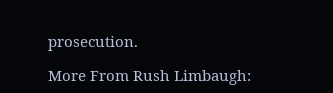prosecution.

More From Rush Limbaugh: